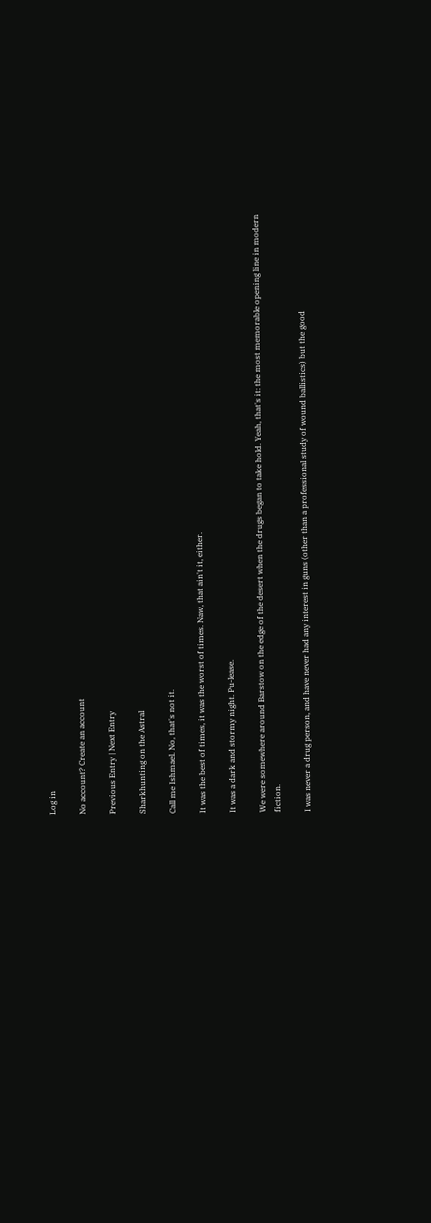Log in

No account? Create an account

Previous Entry | Next Entry

Sharkhunting on the Astral

Call me Ishmael. No, that's not it.

It was the best of times, it was the worst of times. Naw, that ain't it, either.

It was a dark and stormy night. Pu-lease.

We were somewhere around Barstow on the edge of the desert when the drugs began to take hold. Yeah, that's it: the most memorable opening line in modern fiction.

I was never a drug person, and have never had any interest in guns (other than a professional study of wound ballistics) but the good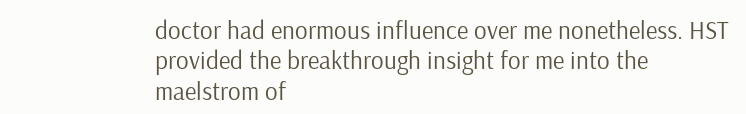doctor had enormous influence over me nonetheless. HST provided the breakthrough insight for me into the maelstrom of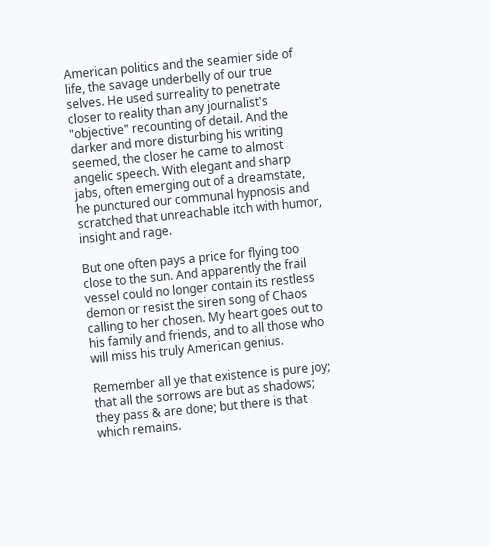American politics and the seamier side of life, the savage underbelly of our true selves. He used surreality to penetrate closer to reality than any journalist's "objective" recounting of detail. And the darker and more disturbing his writing seemed, the closer he came to almost angelic speech. With elegant and sharp jabs, often emerging out of a dreamstate, he punctured our communal hypnosis and scratched that unreachable itch with humor, insight and rage.

But one often pays a price for flying too close to the sun. And apparently the frail vessel could no longer contain its restless demon or resist the siren song of Chaos calling to her chosen. My heart goes out to his family and friends, and to all those who will miss his truly American genius.

Remember all ye that existence is pure joy; that all the sorrows are but as shadows; they pass & are done; but there is that which remains.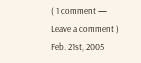( 1 comment — Leave a comment )
Feb. 21st, 2005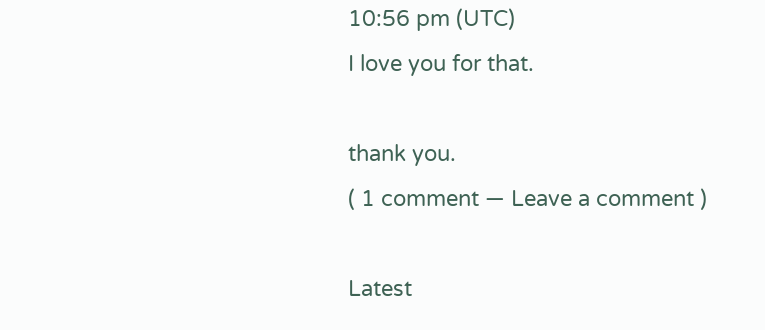10:56 pm (UTC)
I love you for that.

thank you.
( 1 comment — Leave a comment )

Latest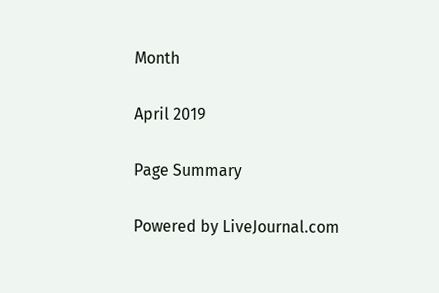Month

April 2019

Page Summary

Powered by LiveJournal.com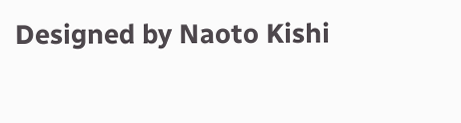Designed by Naoto Kishi